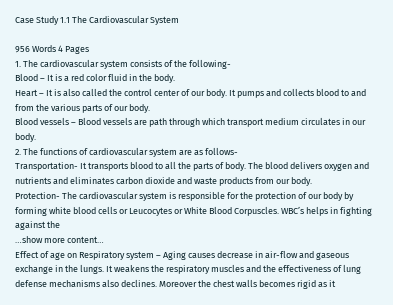Case Study 1.1 The Cardiovascular System

956 Words 4 Pages
1. The cardiovascular system consists of the following-
Blood – It is a red color fluid in the body.
Heart – It is also called the control center of our body. It pumps and collects blood to and from the various parts of our body.
Blood vessels – Blood vessels are path through which transport medium circulates in our body.
2. The functions of cardiovascular system are as follows-
Transportation- It transports blood to all the parts of body. The blood delivers oxygen and nutrients and eliminates carbon dioxide and waste products from our body.
Protection- The cardiovascular system is responsible for the protection of our body by forming white blood cells or Leucocytes or White Blood Corpuscles. WBC’s helps in fighting against the
…show more content…
Effect of age on Respiratory system – Aging causes decrease in air-flow and gaseous exchange in the lungs. It weakens the respiratory muscles and the effectiveness of lung defense mechanisms also declines. Moreover the chest walls becomes rigid as it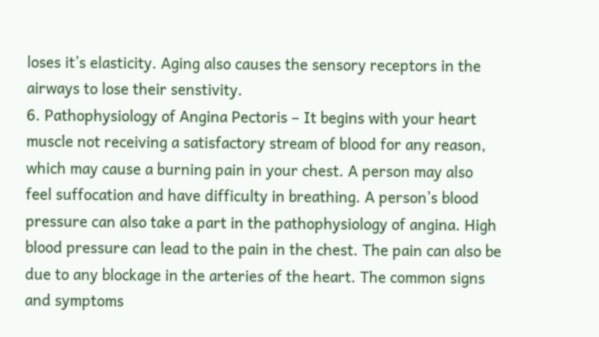loses it’s elasticity. Aging also causes the sensory receptors in the airways to lose their senstivity.
6. Pathophysiology of Angina Pectoris – It begins with your heart muscle not receiving a satisfactory stream of blood for any reason, which may cause a burning pain in your chest. A person may also feel suffocation and have difficulty in breathing. A person’s blood pressure can also take a part in the pathophysiology of angina. High blood pressure can lead to the pain in the chest. The pain can also be due to any blockage in the arteries of the heart. The common signs and symptoms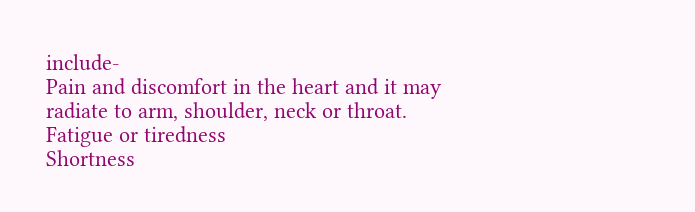include-
Pain and discomfort in the heart and it may radiate to arm, shoulder, neck or throat.
Fatigue or tiredness
Shortness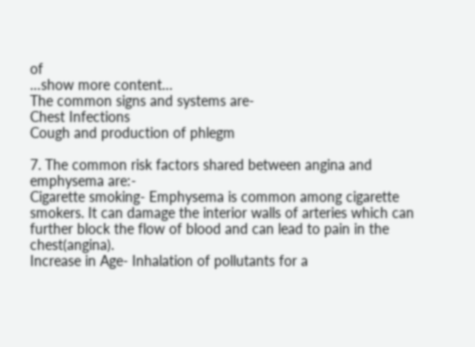of
…show more content…
The common signs and systems are-
Chest Infections
Cough and production of phlegm

7. The common risk factors shared between angina and emphysema are:-
Cigarette smoking- Emphysema is common among cigarette smokers. It can damage the interior walls of arteries which can further block the flow of blood and can lead to pain in the chest(angina).
Increase in Age- Inhalation of pollutants for a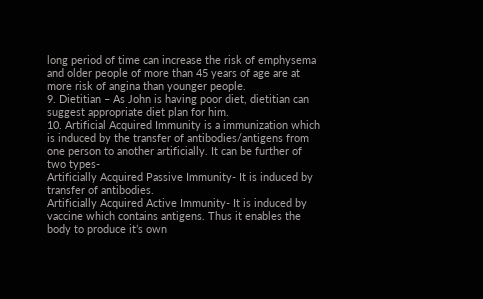long period of time can increase the risk of emphysema and older people of more than 45 years of age are at more risk of angina than younger people.
9. Dietitian – As John is having poor diet, dietitian can suggest appropriate diet plan for him.
10. Artificial Acquired Immunity is a immunization which is induced by the transfer of antibodies/antigens from one person to another artificially. It can be further of two types-
Artificially Acquired Passive Immunity- It is induced by transfer of antibodies.
Artificially Acquired Active Immunity- It is induced by vaccine which contains antigens. Thus it enables the body to produce it’s own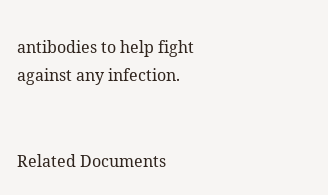antibodies to help fight against any infection.


Related Documents